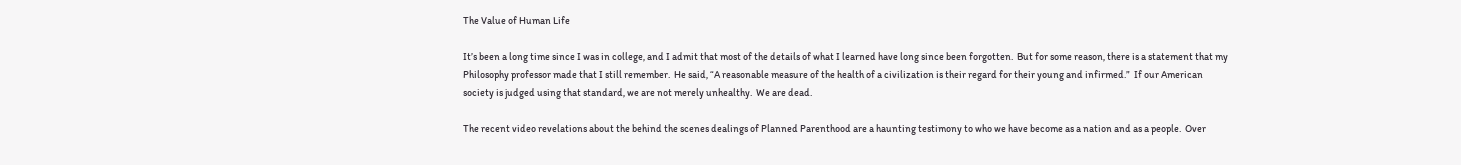The Value of Human Life

It’s been a long time since I was in college, and I admit that most of the details of what I learned have long since been forgotten.  But for some reason, there is a statement that my Philosophy professor made that I still remember.  He said, “A reasonable measure of the health of a civilization is their regard for their young and infirmed.”  If our American society is judged using that standard, we are not merely unhealthy.  We are dead.

The recent video revelations about the behind the scenes dealings of Planned Parenthood are a haunting testimony to who we have become as a nation and as a people.  Over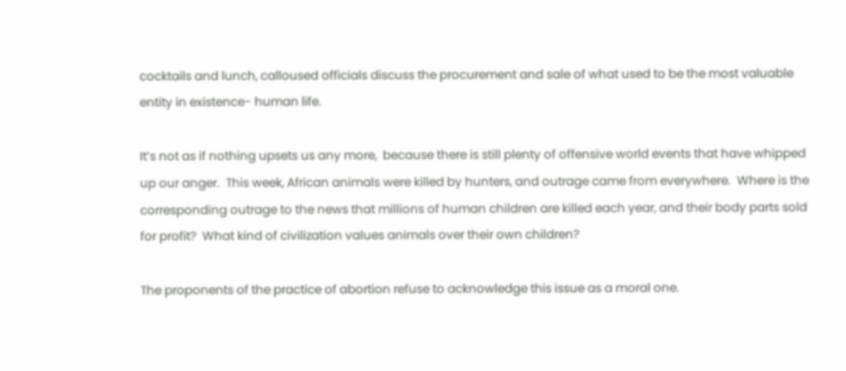cocktails and lunch, calloused officials discuss the procurement and sale of what used to be the most valuable entity in existence- human life.

It’s not as if nothing upsets us any more,  because there is still plenty of offensive world events that have whipped up our anger.  This week, African animals were killed by hunters, and outrage came from everywhere.  Where is the corresponding outrage to the news that millions of human children are killed each year, and their body parts sold for profit?  What kind of civilization values animals over their own children?

The proponents of the practice of abortion refuse to acknowledge this issue as a moral one.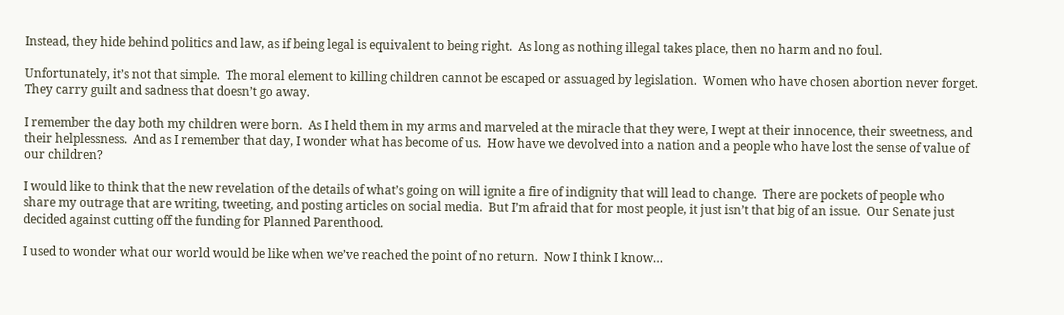Instead, they hide behind politics and law, as if being legal is equivalent to being right.  As long as nothing illegal takes place, then no harm and no foul.

Unfortunately, it’s not that simple.  The moral element to killing children cannot be escaped or assuaged by legislation.  Women who have chosen abortion never forget.  They carry guilt and sadness that doesn’t go away.

I remember the day both my children were born.  As I held them in my arms and marveled at the miracle that they were, I wept at their innocence, their sweetness, and their helplessness.  And as I remember that day, I wonder what has become of us.  How have we devolved into a nation and a people who have lost the sense of value of our children?

I would like to think that the new revelation of the details of what’s going on will ignite a fire of indignity that will lead to change.  There are pockets of people who share my outrage that are writing, tweeting, and posting articles on social media.  But I’m afraid that for most people, it just isn’t that big of an issue.  Our Senate just decided against cutting off the funding for Planned Parenthood.

I used to wonder what our world would be like when we’ve reached the point of no return.  Now I think I know…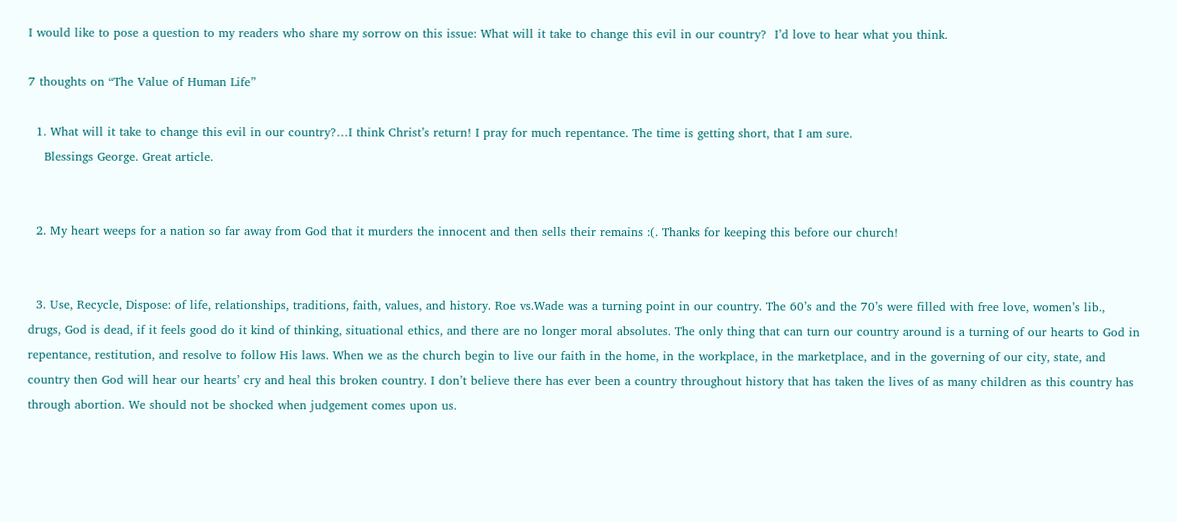I would like to pose a question to my readers who share my sorrow on this issue: What will it take to change this evil in our country?  I’d love to hear what you think.

7 thoughts on “The Value of Human Life”

  1. What will it take to change this evil in our country?…I think Christ’s return! I pray for much repentance. The time is getting short, that I am sure.
    Blessings George. Great article.


  2. My heart weeps for a nation so far away from God that it murders the innocent and then sells their remains :(. Thanks for keeping this before our church!


  3. Use, Recycle, Dispose: of life, relationships, traditions, faith, values, and history. Roe vs.Wade was a turning point in our country. The 60’s and the 70’s were filled with free love, women’s lib., drugs, God is dead, if it feels good do it kind of thinking, situational ethics, and there are no longer moral absolutes. The only thing that can turn our country around is a turning of our hearts to God in repentance, restitution, and resolve to follow His laws. When we as the church begin to live our faith in the home, in the workplace, in the marketplace, and in the governing of our city, state, and country then God will hear our hearts’ cry and heal this broken country. I don’t believe there has ever been a country throughout history that has taken the lives of as many children as this country has through abortion. We should not be shocked when judgement comes upon us.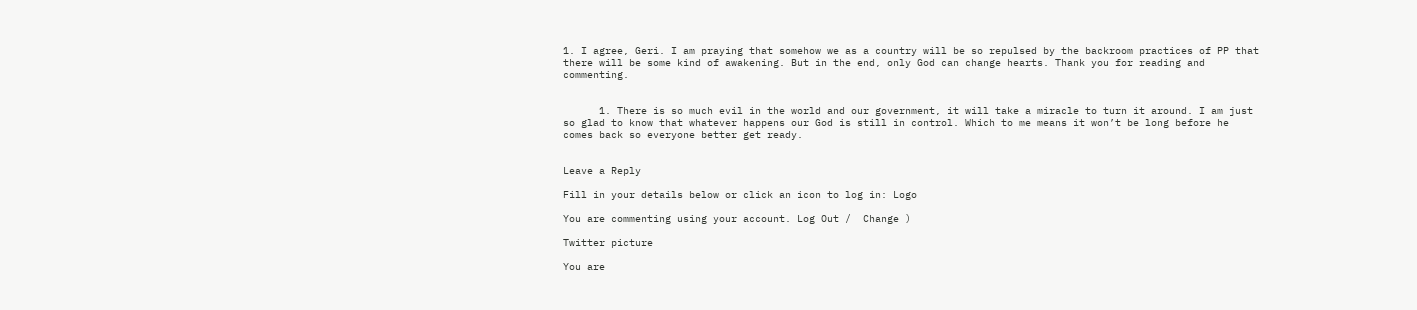1. I agree, Geri. I am praying that somehow we as a country will be so repulsed by the backroom practices of PP that there will be some kind of awakening. But in the end, only God can change hearts. Thank you for reading and commenting.


      1. There is so much evil in the world and our government, it will take a miracle to turn it around. I am just so glad to know that whatever happens our God is still in control. Which to me means it won’t be long before he comes back so everyone better get ready.


Leave a Reply

Fill in your details below or click an icon to log in: Logo

You are commenting using your account. Log Out /  Change )

Twitter picture

You are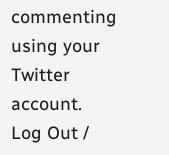commenting using your Twitter account. Log Out /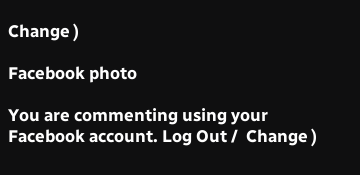Change )

Facebook photo

You are commenting using your Facebook account. Log Out /  Change )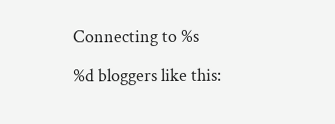Connecting to %s

%d bloggers like this: